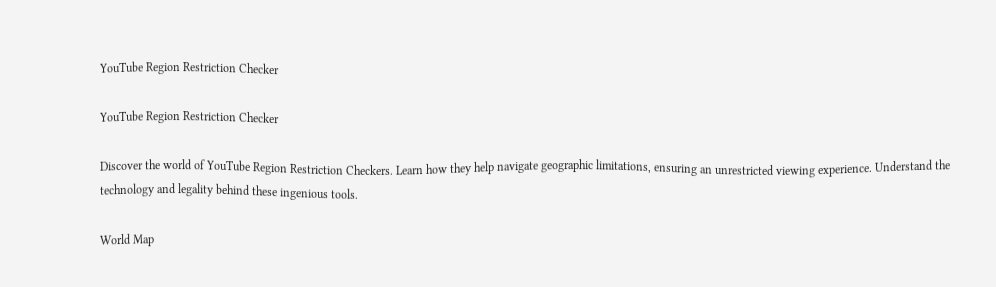YouTube Region Restriction Checker

YouTube Region Restriction Checker

Discover the world of YouTube Region Restriction Checkers. Learn how they help navigate geographic limitations, ensuring an unrestricted viewing experience. Understand the technology and legality behind these ingenious tools.

World Map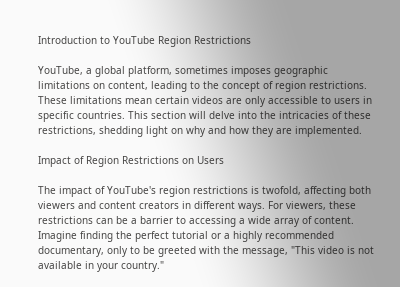Introduction to YouTube Region Restrictions

YouTube, a global platform, sometimes imposes geographic limitations on content, leading to the concept of region restrictions. These limitations mean certain videos are only accessible to users in specific countries. This section will delve into the intricacies of these restrictions, shedding light on why and how they are implemented.

Impact of Region Restrictions on Users

The impact of YouTube's region restrictions is twofold, affecting both viewers and content creators in different ways. For viewers, these restrictions can be a barrier to accessing a wide array of content. Imagine finding the perfect tutorial or a highly recommended documentary, only to be greeted with the message, "This video is not available in your country."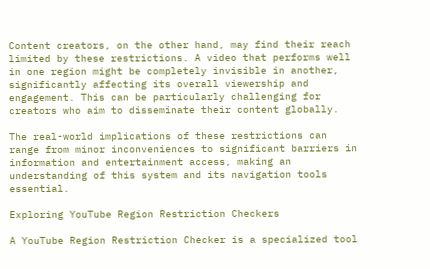Content creators, on the other hand, may find their reach limited by these restrictions. A video that performs well in one region might be completely invisible in another, significantly affecting its overall viewership and engagement. This can be particularly challenging for creators who aim to disseminate their content globally.

The real-world implications of these restrictions can range from minor inconveniences to significant barriers in information and entertainment access, making an understanding of this system and its navigation tools essential.

Exploring YouTube Region Restriction Checkers

A YouTube Region Restriction Checker is a specialized tool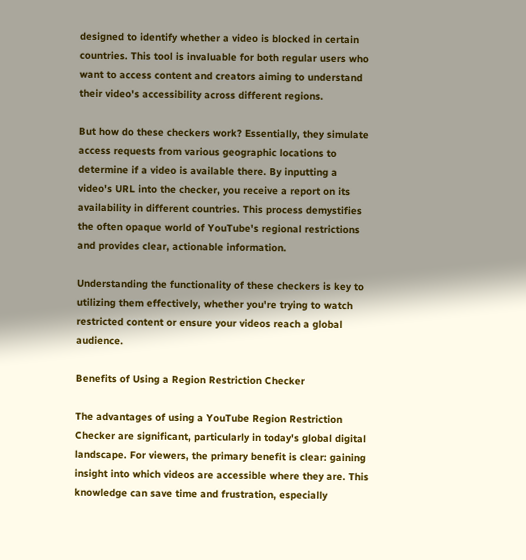designed to identify whether a video is blocked in certain countries. This tool is invaluable for both regular users who want to access content and creators aiming to understand their video's accessibility across different regions.

But how do these checkers work? Essentially, they simulate access requests from various geographic locations to determine if a video is available there. By inputting a video's URL into the checker, you receive a report on its availability in different countries. This process demystifies the often opaque world of YouTube's regional restrictions and provides clear, actionable information.

Understanding the functionality of these checkers is key to utilizing them effectively, whether you're trying to watch restricted content or ensure your videos reach a global audience.

Benefits of Using a Region Restriction Checker

The advantages of using a YouTube Region Restriction Checker are significant, particularly in today's global digital landscape. For viewers, the primary benefit is clear: gaining insight into which videos are accessible where they are. This knowledge can save time and frustration, especially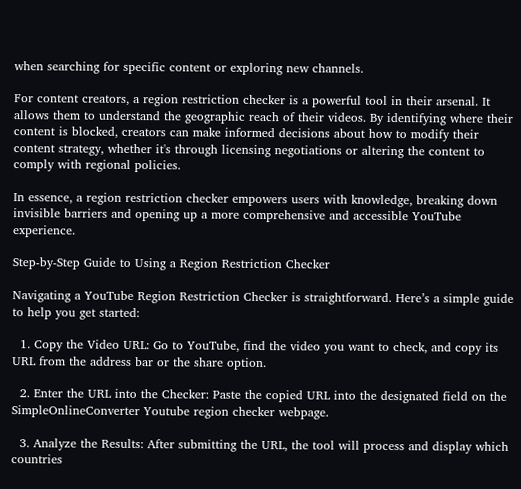when searching for specific content or exploring new channels.

For content creators, a region restriction checker is a powerful tool in their arsenal. It allows them to understand the geographic reach of their videos. By identifying where their content is blocked, creators can make informed decisions about how to modify their content strategy, whether it's through licensing negotiations or altering the content to comply with regional policies.

In essence, a region restriction checker empowers users with knowledge, breaking down invisible barriers and opening up a more comprehensive and accessible YouTube experience.

Step-by-Step Guide to Using a Region Restriction Checker

Navigating a YouTube Region Restriction Checker is straightforward. Here’s a simple guide to help you get started:

  1. Copy the Video URL: Go to YouTube, find the video you want to check, and copy its URL from the address bar or the share option.

  2. Enter the URL into the Checker: Paste the copied URL into the designated field on the SimpleOnlineConverter Youtube region checker webpage.

  3. Analyze the Results: After submitting the URL, the tool will process and display which countries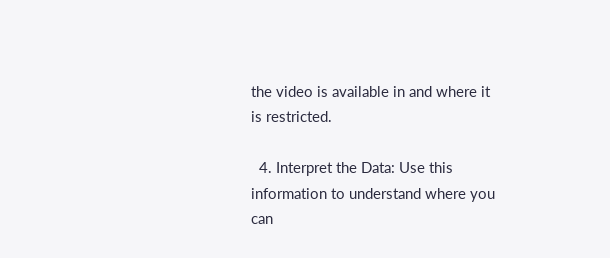the video is available in and where it is restricted.

  4. Interpret the Data: Use this information to understand where you can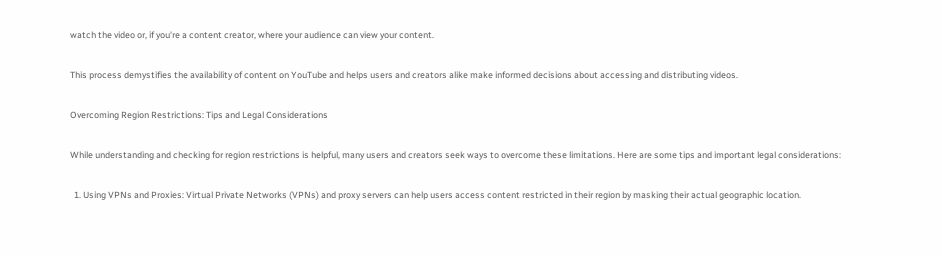watch the video or, if you're a content creator, where your audience can view your content.

This process demystifies the availability of content on YouTube and helps users and creators alike make informed decisions about accessing and distributing videos.

Overcoming Region Restrictions: Tips and Legal Considerations

While understanding and checking for region restrictions is helpful, many users and creators seek ways to overcome these limitations. Here are some tips and important legal considerations:

  1. Using VPNs and Proxies: Virtual Private Networks (VPNs) and proxy servers can help users access content restricted in their region by masking their actual geographic location.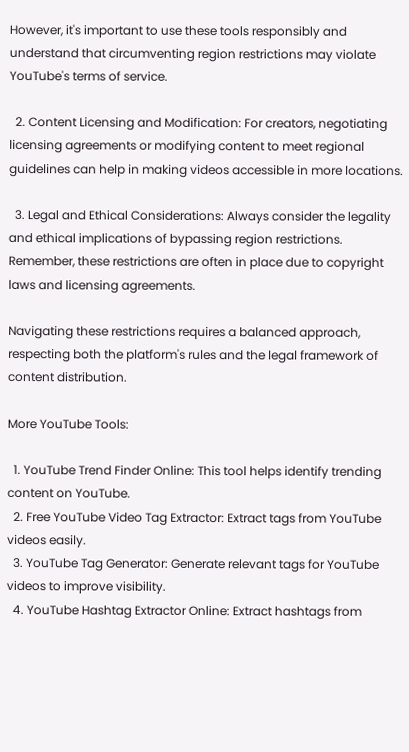However, it's important to use these tools responsibly and understand that circumventing region restrictions may violate YouTube's terms of service.

  2. Content Licensing and Modification: For creators, negotiating licensing agreements or modifying content to meet regional guidelines can help in making videos accessible in more locations.

  3. Legal and Ethical Considerations: Always consider the legality and ethical implications of bypassing region restrictions. Remember, these restrictions are often in place due to copyright laws and licensing agreements.

Navigating these restrictions requires a balanced approach, respecting both the platform's rules and the legal framework of content distribution.

More YouTube Tools:

  1. YouTube Trend Finder Online: This tool helps identify trending content on YouTube.
  2. Free YouTube Video Tag Extractor: Extract tags from YouTube videos easily.
  3. YouTube Tag Generator: Generate relevant tags for YouTube videos to improve visibility.
  4. YouTube Hashtag Extractor Online: Extract hashtags from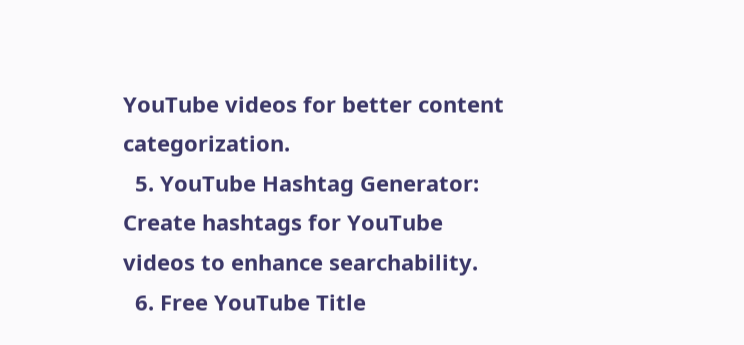YouTube videos for better content categorization.
  5. YouTube Hashtag Generator: Create hashtags for YouTube videos to enhance searchability.
  6. Free YouTube Title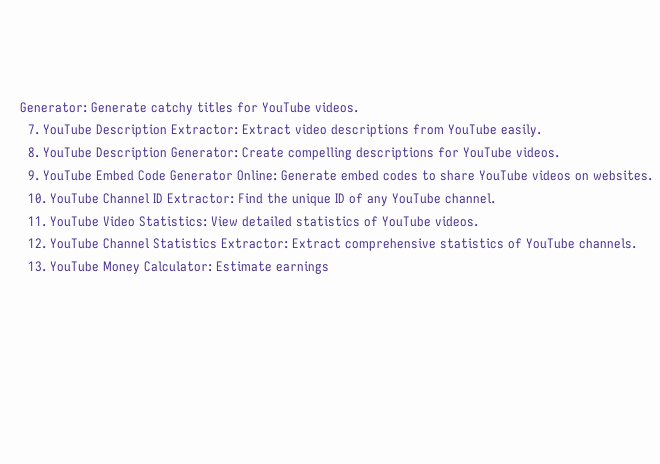Generator: Generate catchy titles for YouTube videos.
  7. YouTube Description Extractor: Extract video descriptions from YouTube easily.
  8. YouTube Description Generator: Create compelling descriptions for YouTube videos.
  9. YouTube Embed Code Generator Online: Generate embed codes to share YouTube videos on websites.
  10. YouTube Channel ID Extractor: Find the unique ID of any YouTube channel.
  11. YouTube Video Statistics: View detailed statistics of YouTube videos.
  12. YouTube Channel Statistics Extractor: Extract comprehensive statistics of YouTube channels.
  13. YouTube Money Calculator: Estimate earnings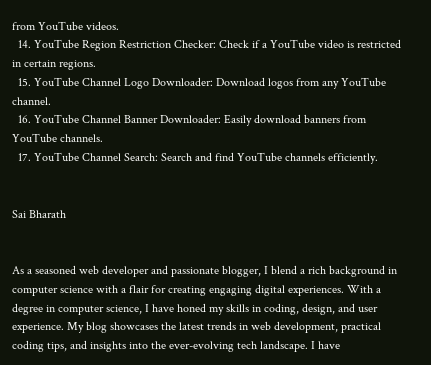from YouTube videos.
  14. YouTube Region Restriction Checker: Check if a YouTube video is restricted in certain regions.
  15. YouTube Channel Logo Downloader: Download logos from any YouTube channel.
  16. YouTube Channel Banner Downloader: Easily download banners from YouTube channels.
  17. YouTube Channel Search: Search and find YouTube channels efficiently.


Sai Bharath


As a seasoned web developer and passionate blogger, I blend a rich background in computer science with a flair for creating engaging digital experiences. With a degree in computer science, I have honed my skills in coding, design, and user experience. My blog showcases the latest trends in web development, practical coding tips, and insights into the ever-evolving tech landscape. I have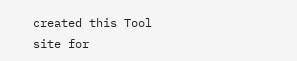created this Tool site for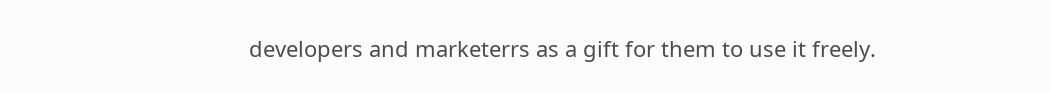developers and marketerrs as a gift for them to use it freely.